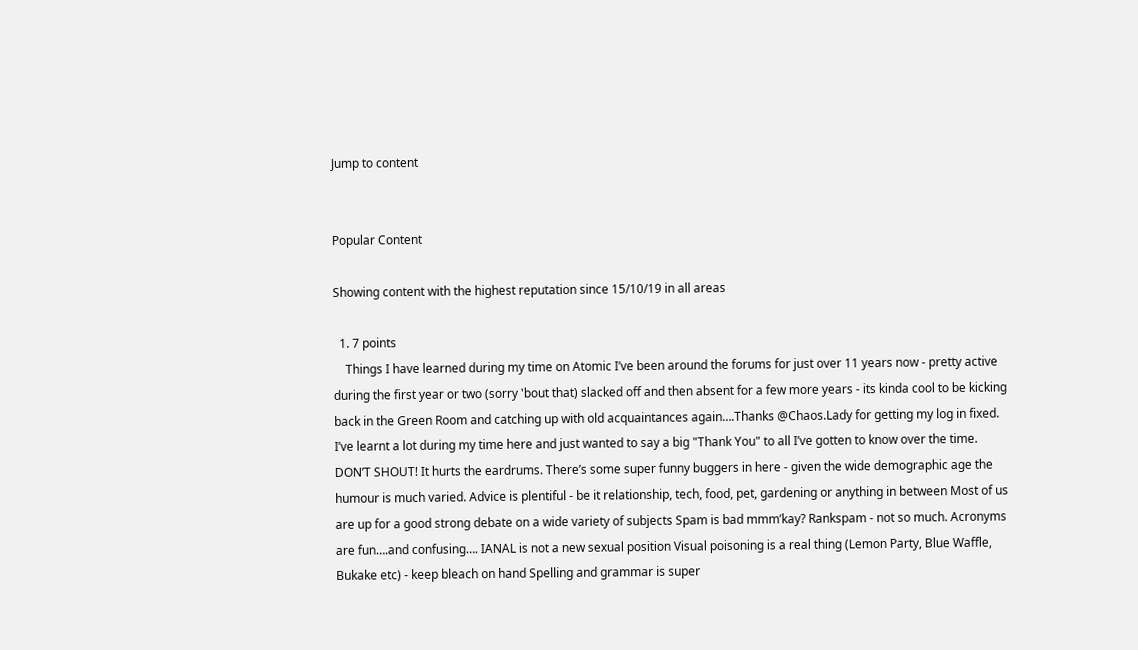Jump to content


Popular Content

Showing content with the highest reputation since 15/10/19 in all areas

  1. 7 points
    Things I have learned during my time on Atomic I’ve been around the forums for just over 11 years now - pretty active during the first year or two (sorry 'bout that) slacked off and then absent for a few more years - its kinda cool to be kicking back in the Green Room and catching up with old acquaintances again….Thanks @Chaos.Lady for getting my log in fixed. I’ve learnt a lot during my time here and just wanted to say a big "Thank You" to all I’ve gotten to know over the time. DON’T SHOUT! It hurts the eardrums. There’s some super funny buggers in here - given the wide demographic age the humour is much varied. Advice is plentiful - be it relationship, tech, food, pet, gardening or anything in between Most of us are up for a good strong debate on a wide variety of subjects Spam is bad mmm’kay? Rankspam - not so much. Acronyms are fun….and confusing…. IANAL is not a new sexual position Visual poisoning is a real thing (Lemon Party, Blue Waffle, Bukake etc) - keep bleach on hand Spelling and grammar is super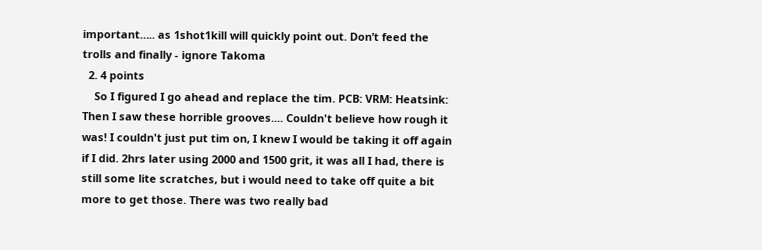important….. as 1shot1kill will quickly point out. Don’t feed the trolls and finally - ignore Takoma
  2. 4 points
    So I figured I go ahead and replace the tim. PCB: VRM: Heatsink: Then I saw these horrible grooves.... Couldn't believe how rough it was! I couldn't just put tim on, I knew I would be taking it off again if I did. 2hrs later using 2000 and 1500 grit, it was all I had, there is still some lite scratches, but i would need to take off quite a bit more to get those. There was two really bad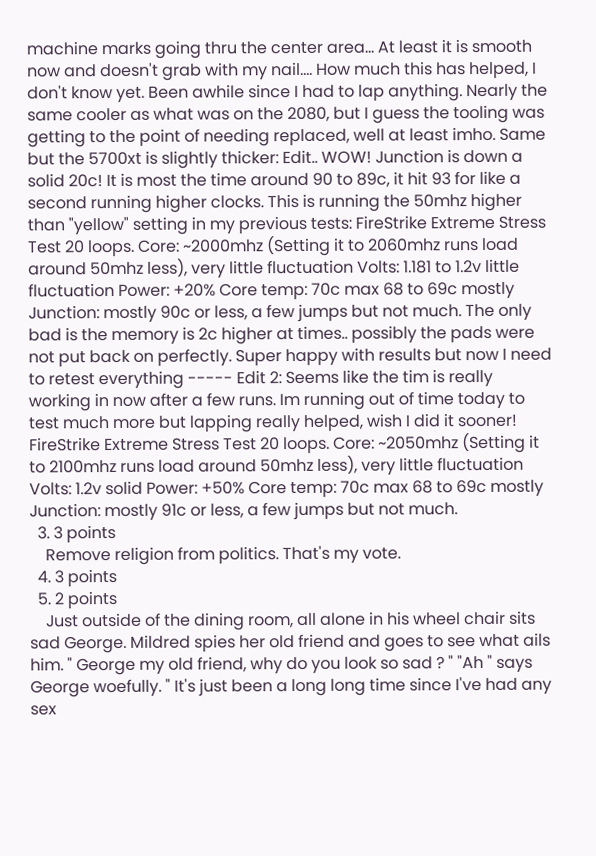machine marks going thru the center area... At least it is smooth now and doesn't grab with my nail.... How much this has helped, I don't know yet. Been awhile since I had to lap anything. Nearly the same cooler as what was on the 2080, but I guess the tooling was getting to the point of needing replaced, well at least imho. Same but the 5700xt is slightly thicker: Edit.. WOW! Junction is down a solid 20c! It is most the time around 90 to 89c, it hit 93 for like a second running higher clocks. This is running the 50mhz higher than "yellow" setting in my previous tests: FireStrike Extreme Stress Test 20 loops. Core: ~2000mhz (Setting it to 2060mhz runs load around 50mhz less), very little fluctuation Volts: 1.181 to 1.2v little fluctuation Power: +20% Core temp: 70c max 68 to 69c mostly Junction: mostly 90c or less, a few jumps but not much. The only bad is the memory is 2c higher at times.. possibly the pads were not put back on perfectly. Super happy with results but now I need to retest everything ----- Edit 2: Seems like the tim is really working in now after a few runs. Im running out of time today to test much more but lapping really helped, wish I did it sooner! FireStrike Extreme Stress Test 20 loops. Core: ~2050mhz (Setting it to 2100mhz runs load around 50mhz less), very little fluctuation Volts: 1.2v solid Power: +50% Core temp: 70c max 68 to 69c mostly Junction: mostly 91c or less, a few jumps but not much.
  3. 3 points
    Remove religion from politics. That's my vote.
  4. 3 points
  5. 2 points
    Just outside of the dining room, all alone in his wheel chair sits sad George. Mildred spies her old friend and goes to see what ails him. " George my old friend, why do you look so sad ? " "Ah " says George woefully. " It's just been a long long time since I've had any sex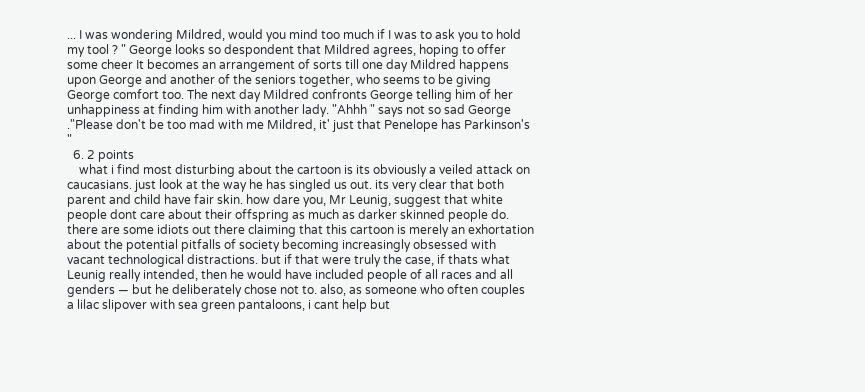... I was wondering Mildred, would you mind too much if I was to ask you to hold my tool ? " George looks so despondent that Mildred agrees, hoping to offer some cheer It becomes an arrangement of sorts till one day Mildred happens upon George and another of the seniors together, who seems to be giving George comfort too. The next day Mildred confronts George telling him of her unhappiness at finding him with another lady. "Ahhh " says not so sad George ."Please don't be too mad with me Mildred, it' just that Penelope has Parkinson's "
  6. 2 points
    what i find most disturbing about the cartoon is its obviously a veiled attack on caucasians. just look at the way he has singled us out. its very clear that both parent and child have fair skin. how dare you, Mr Leunig, suggest that white people dont care about their offspring as much as darker skinned people do. there are some idiots out there claiming that this cartoon is merely an exhortation about the potential pitfalls of society becoming increasingly obsessed with vacant technological distractions. but if that were truly the case, if thats what Leunig really intended, then he would have included people of all races and all genders — but he deliberately chose not to. also, as someone who often couples a lilac slipover with sea green pantaloons, i cant help but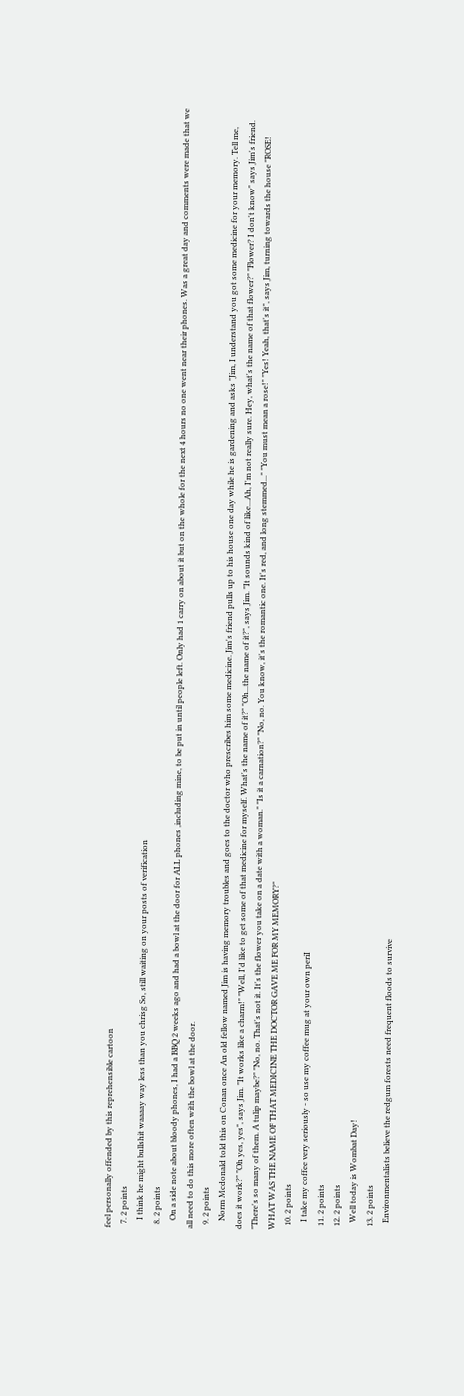feel personally offended by this reprehensible cartoon
  7. 2 points
    I think he might bullshit waaaay way less than you chrisg So, still waiting on your posts of verification
  8. 2 points
    On a side note about bloody phones, I had a BBQ 2 weeks ago and had a bowl at the door for ALL phones ,including mine, to be put in until people left. Only had 1 carry on about it but on the whole for the next 4 hours no one went near their phones. Was a great day and comments were made that we all need to do this more often with the bowl at the door.
  9. 2 points
    Norm Mcdonald told this on Conan once An old fellow named Jim is having memory troubles and goes to the doctor who prescribes him some medicine. Jim's friend pulls up to his house one day while he is gardening and asks "Jim, I understand you got some medicine for your memory. Tell me, does it work?" "Oh yes, yes", says Jim. "It works like a charm!" "Well, I'd like to get some of that medicine for myself. What's the name of it?" "Oh...the name of it?", says Jim. "It sounds kind of like...Ah, I'm not really sure. Hey, what's the name of that flower?" "Flower? I don't know" says Jim's friend. "There's so many of them. A tulip maybe?" "No, no. That's not it. It's the flower you take on a date with a woman." "Is it a carnation?" "No, no. You know, it's the romantic one. It's red, and long stemmed..." "You must mean a rose!" "Yes! Yeah, that's it", says Jim, turning towards the house "ROSE! WHAT WAS THE NAME OF THAT MEDICINE THE DOCTOR GAVE ME FOR MY MEMORY?"
  10. 2 points
    I take my coffee very seriously - so use my coffee mug at your own periI
  11. 2 points
  12. 2 points
    Well today is Wombat Day!
  13. 2 points
    Environmentalists believe the redgum forests need frequent floods to survive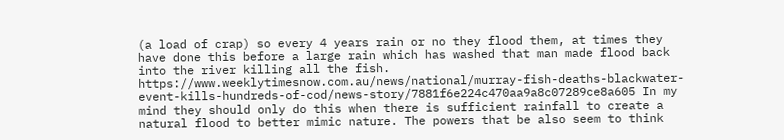(a load of crap) so every 4 years rain or no they flood them, at times they have done this before a large rain which has washed that man made flood back into the river killing all the fish. https://www.weeklytimesnow.com.au/news/national/murray-fish-deaths-blackwater-event-kills-hundreds-of-cod/news-story/7881f6e224c470aa9a8c07289ce8a605 In my mind they should only do this when there is sufficient rainfall to create a natural flood to better mimic nature. The powers that be also seem to think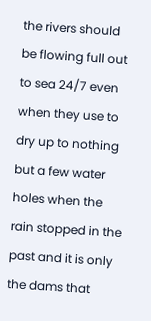the rivers should be flowing full out to sea 24/7 even when they use to dry up to nothing but a few water holes when the rain stopped in the past and it is only the dams that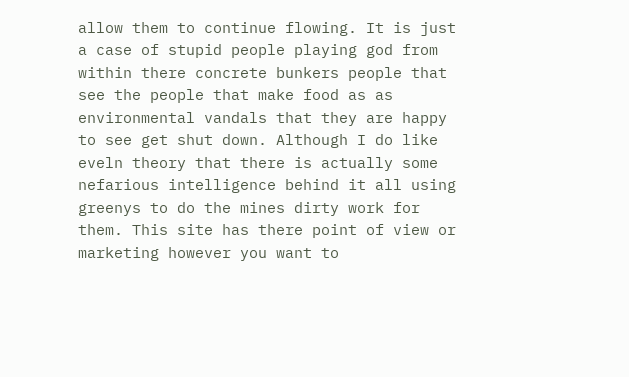allow them to continue flowing. It is just a case of stupid people playing god from within there concrete bunkers people that see the people that make food as as environmental vandals that they are happy to see get shut down. Although I do like eveln theory that there is actually some nefarious intelligence behind it all using greenys to do the mines dirty work for them. This site has there point of view or marketing however you want to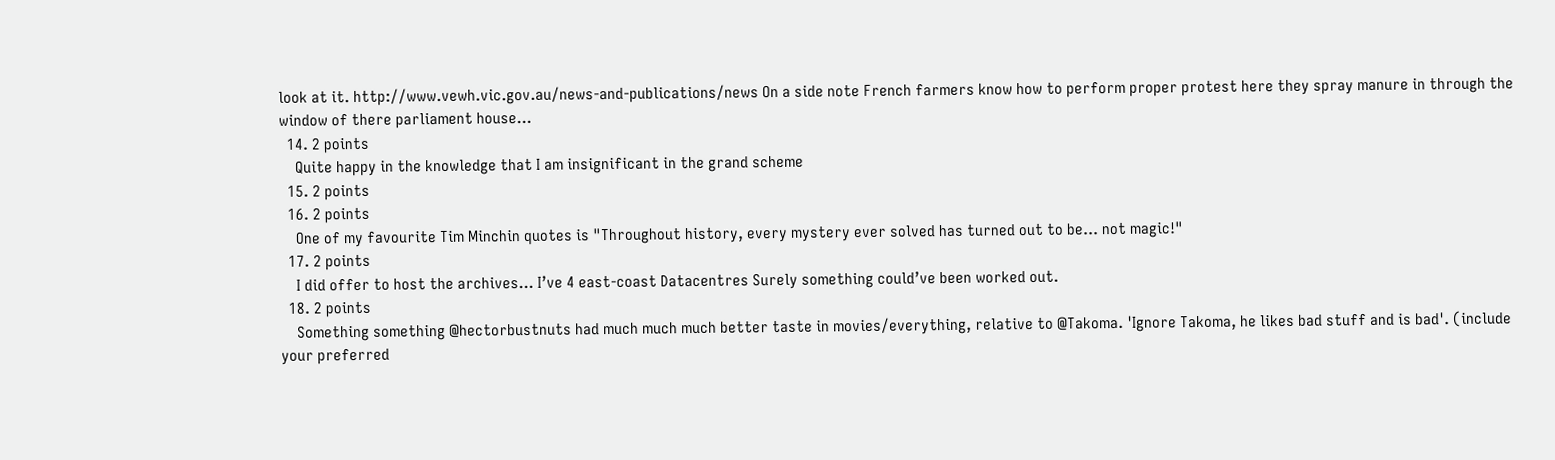look at it. http://www.vewh.vic.gov.au/news-and-publications/news On a side note French farmers know how to perform proper protest here they spray manure in through the window of there parliament house...
  14. 2 points
    Quite happy in the knowledge that I am insignificant in the grand scheme
  15. 2 points
  16. 2 points
    One of my favourite Tim Minchin quotes is "Throughout history, every mystery ever solved has turned out to be... not magic!"
  17. 2 points
    I did offer to host the archives... I’ve 4 east-coast Datacentres Surely something could’ve been worked out.
  18. 2 points
    Something something @hectorbustnuts had much much much better taste in movies/everything, relative to @Takoma. 'Ignore Takoma, he likes bad stuff and is bad'. (include your preferred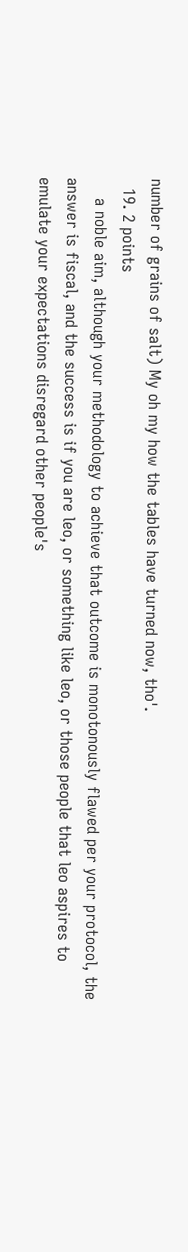number of grains of salt) My oh my how the tables have turned now, tho'.
  19. 2 points
    a noble aim, although your methodology to achieve that outcome is monotonously flawed per your protocol, the answer is fiscal, and the success is if you are leo, or something like leo, or those people that leo aspires to emulate your expectations disregard other people's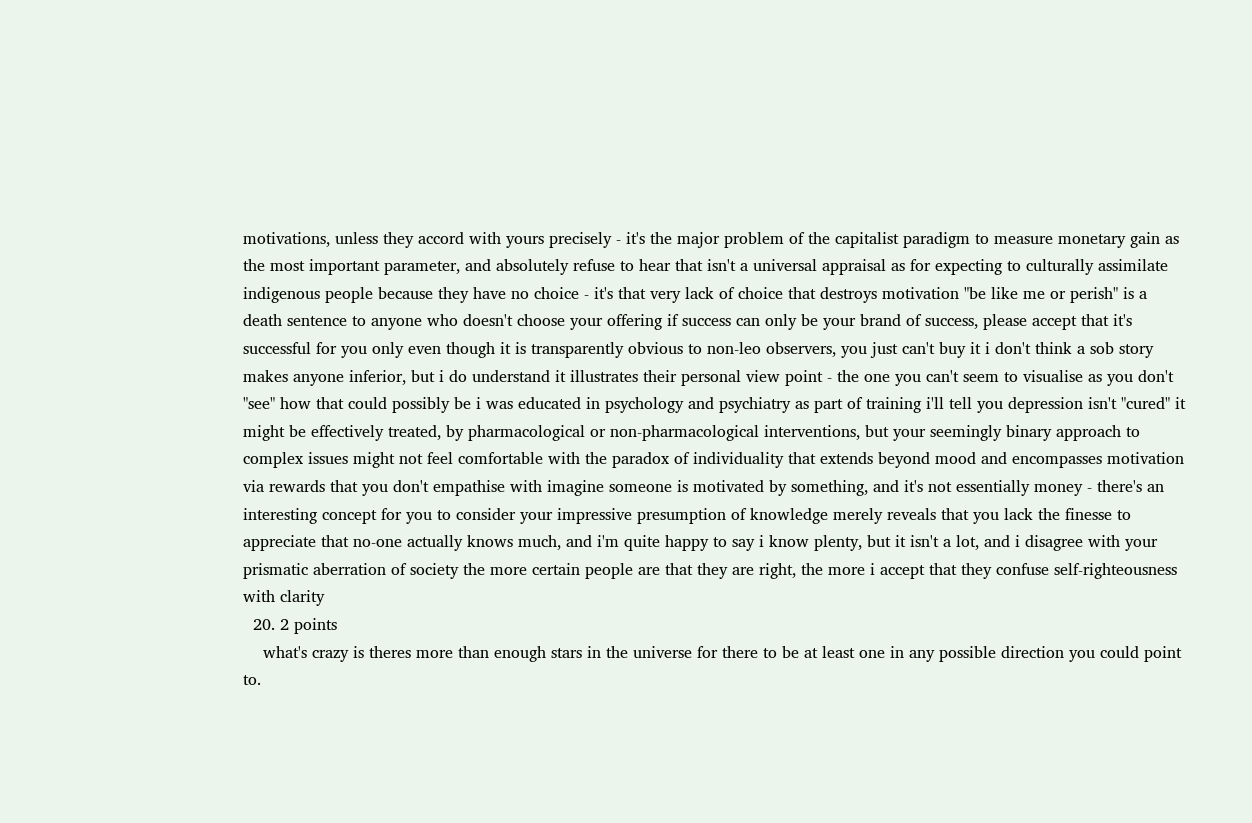motivations, unless they accord with yours precisely - it's the major problem of the capitalist paradigm to measure monetary gain as the most important parameter, and absolutely refuse to hear that isn't a universal appraisal as for expecting to culturally assimilate indigenous people because they have no choice - it's that very lack of choice that destroys motivation "be like me or perish" is a death sentence to anyone who doesn't choose your offering if success can only be your brand of success, please accept that it's successful for you only even though it is transparently obvious to non-leo observers, you just can't buy it i don't think a sob story makes anyone inferior, but i do understand it illustrates their personal view point - the one you can't seem to visualise as you don't "see" how that could possibly be i was educated in psychology and psychiatry as part of training i'll tell you depression isn't "cured" it might be effectively treated, by pharmacological or non-pharmacological interventions, but your seemingly binary approach to complex issues might not feel comfortable with the paradox of individuality that extends beyond mood and encompasses motivation via rewards that you don't empathise with imagine someone is motivated by something, and it's not essentially money - there's an interesting concept for you to consider your impressive presumption of knowledge merely reveals that you lack the finesse to appreciate that no-one actually knows much, and i'm quite happy to say i know plenty, but it isn't a lot, and i disagree with your prismatic aberration of society the more certain people are that they are right, the more i accept that they confuse self-righteousness with clarity
  20. 2 points
    what's crazy is theres more than enough stars in the universe for there to be at least one in any possible direction you could point to.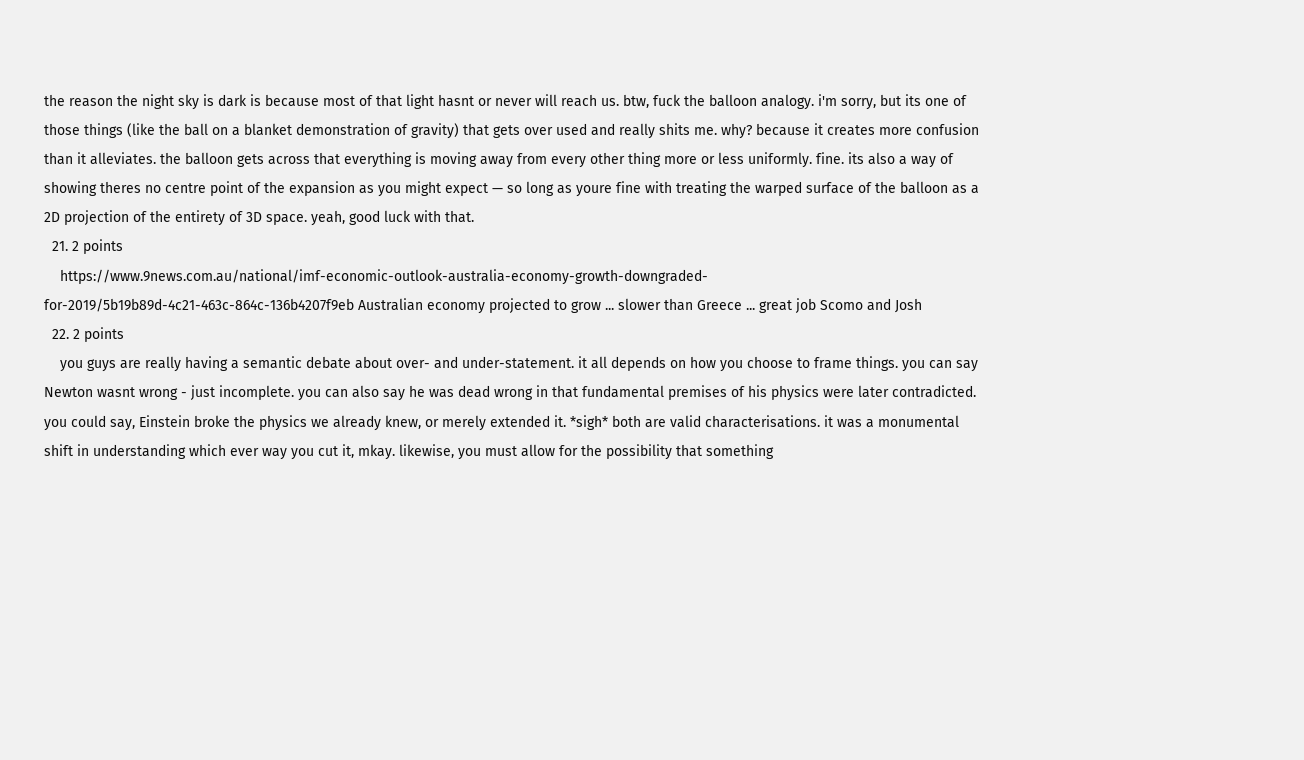the reason the night sky is dark is because most of that light hasnt or never will reach us. btw, fuck the balloon analogy. i'm sorry, but its one of those things (like the ball on a blanket demonstration of gravity) that gets over used and really shits me. why? because it creates more confusion than it alleviates. the balloon gets across that everything is moving away from every other thing more or less uniformly. fine. its also a way of showing theres no centre point of the expansion as you might expect — so long as youre fine with treating the warped surface of the balloon as a 2D projection of the entirety of 3D space. yeah, good luck with that.
  21. 2 points
    https://www.9news.com.au/national/imf-economic-outlook-australia-economy-growth-downgraded-for-2019/5b19b89d-4c21-463c-864c-136b4207f9eb Australian economy projected to grow ... slower than Greece ... great job Scomo and Josh
  22. 2 points
    you guys are really having a semantic debate about over- and under-statement. it all depends on how you choose to frame things. you can say Newton wasnt wrong - just incomplete. you can also say he was dead wrong in that fundamental premises of his physics were later contradicted. you could say, Einstein broke the physics we already knew, or merely extended it. *sigh* both are valid characterisations. it was a monumental shift in understanding which ever way you cut it, mkay. likewise, you must allow for the possibility that something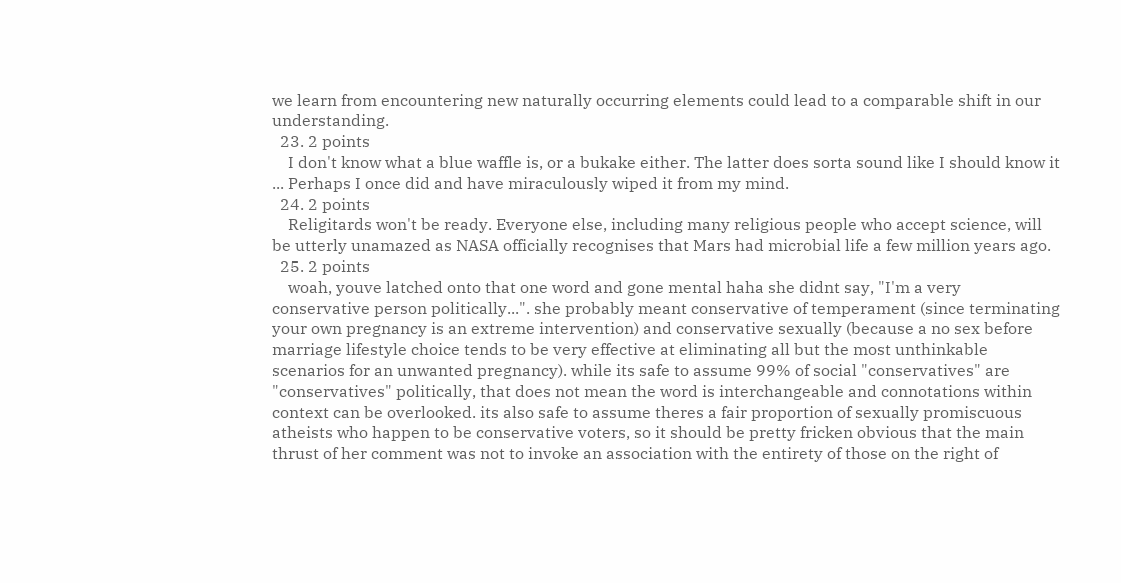we learn from encountering new naturally occurring elements could lead to a comparable shift in our understanding.
  23. 2 points
    I don't know what a blue waffle is, or a bukake either. The latter does sorta sound like I should know it ... Perhaps I once did and have miraculously wiped it from my mind.
  24. 2 points
    Religitards won't be ready. Everyone else, including many religious people who accept science, will be utterly unamazed as NASA officially recognises that Mars had microbial life a few million years ago.
  25. 2 points
    woah, youve latched onto that one word and gone mental haha she didnt say, "I'm a very conservative person politically...". she probably meant conservative of temperament (since terminating your own pregnancy is an extreme intervention) and conservative sexually (because a no sex before marriage lifestyle choice tends to be very effective at eliminating all but the most unthinkable scenarios for an unwanted pregnancy). while its safe to assume 99% of social "conservatives" are "conservatives" politically, that does not mean the word is interchangeable and connotations within context can be overlooked. its also safe to assume theres a fair proportion of sexually promiscuous atheists who happen to be conservative voters, so it should be pretty fricken obvious that the main thrust of her comment was not to invoke an association with the entirety of those on the right of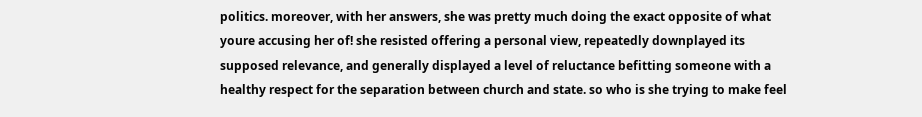politics. moreover, with her answers, she was pretty much doing the exact opposite of what youre accusing her of! she resisted offering a personal view, repeatedly downplayed its supposed relevance, and generally displayed a level of reluctance befitting someone with a healthy respect for the separation between church and state. so who is she trying to make feel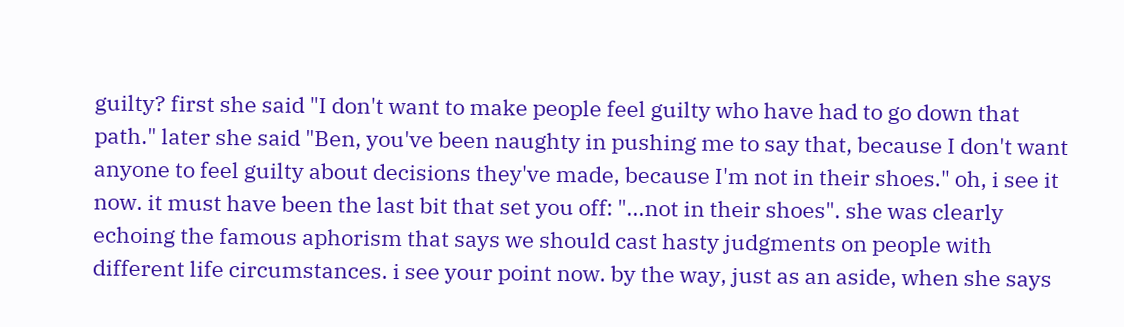guilty? first she said "I don't want to make people feel guilty who have had to go down that path." later she said "Ben, you've been naughty in pushing me to say that, because I don't want anyone to feel guilty about decisions they've made, because I'm not in their shoes." oh, i see it now. it must have been the last bit that set you off: "...not in their shoes". she was clearly echoing the famous aphorism that says we should cast hasty judgments on people with different life circumstances. i see your point now. by the way, just as an aside, when she says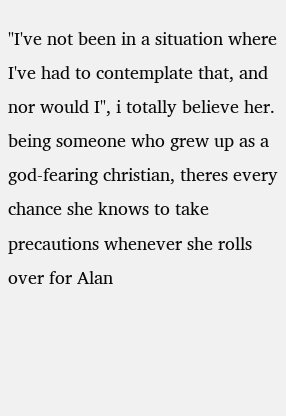"I've not been in a situation where I've had to contemplate that, and nor would I", i totally believe her. being someone who grew up as a god-fearing christian, theres every chance she knows to take precautions whenever she rolls over for Alan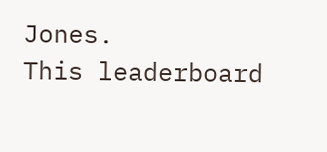Jones.
This leaderboard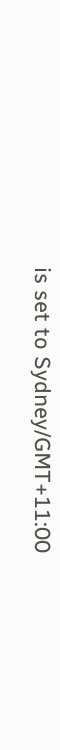is set to Sydney/GMT+11:00